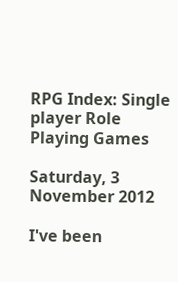RPG Index: Single player Role Playing Games

Saturday, 3 November 2012

I've been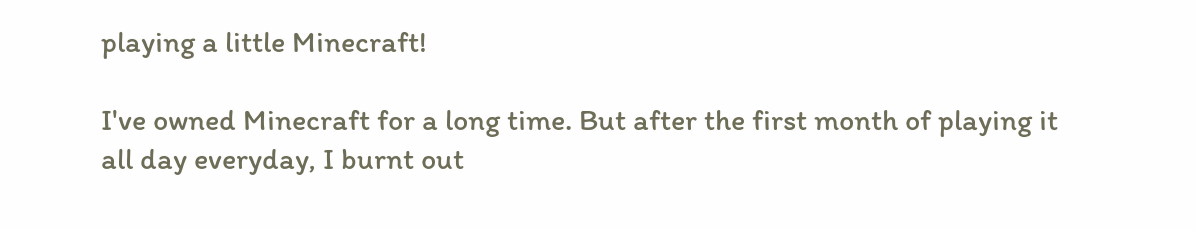playing a little Minecraft!

I've owned Minecraft for a long time. But after the first month of playing it all day everyday, I burnt out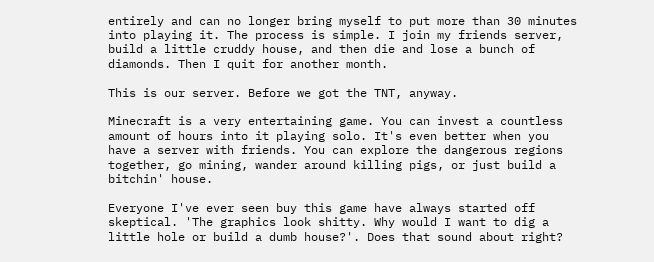entirely and can no longer bring myself to put more than 30 minutes into playing it. The process is simple. I join my friends server, build a little cruddy house, and then die and lose a bunch of diamonds. Then I quit for another month.

This is our server. Before we got the TNT, anyway.

Minecraft is a very entertaining game. You can invest a countless amount of hours into it playing solo. It's even better when you have a server with friends. You can explore the dangerous regions together, go mining, wander around killing pigs, or just build a bitchin' house.

Everyone I've ever seen buy this game have always started off skeptical. 'The graphics look shitty. Why would I want to dig a little hole or build a dumb house?'. Does that sound about right?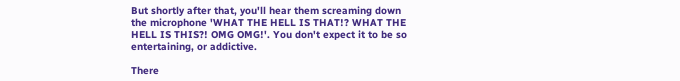But shortly after that, you'll hear them screaming down the microphone 'WHAT THE HELL IS THAT!? WHAT THE HELL IS THIS?! OMG OMG!'. You don't expect it to be so entertaining, or addictive.

There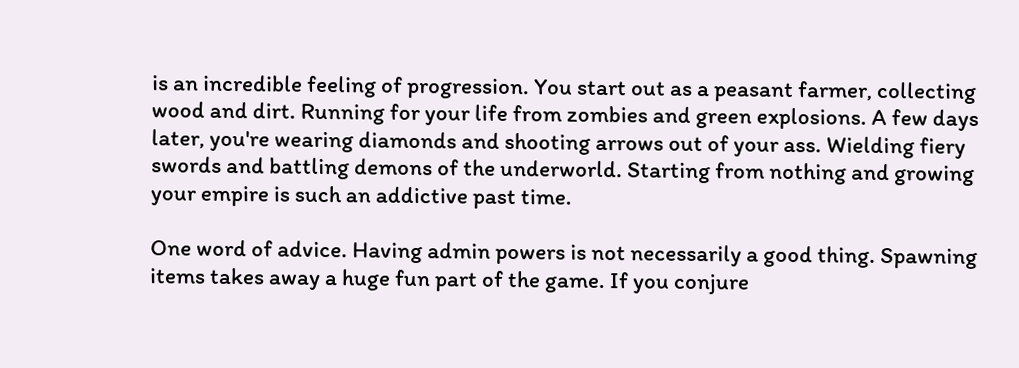is an incredible feeling of progression. You start out as a peasant farmer, collecting wood and dirt. Running for your life from zombies and green explosions. A few days later, you're wearing diamonds and shooting arrows out of your ass. Wielding fiery swords and battling demons of the underworld. Starting from nothing and growing your empire is such an addictive past time.

One word of advice. Having admin powers is not necessarily a good thing. Spawning items takes away a huge fun part of the game. If you conjure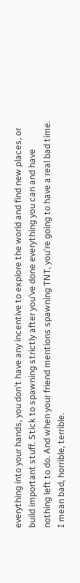everything into your hands, you don't have any incentive to explore the world and find new places, or build important stuff. Stick to spawning strictly after you've done everything you can and have nothing left to do. And when your friend mentions spawning TNT, you're going to have a real bad time. I mean bad, horrible, terrible.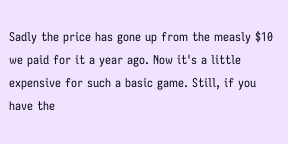Sadly the price has gone up from the measly $10 we paid for it a year ago. Now it's a little expensive for such a basic game. Still, if you have the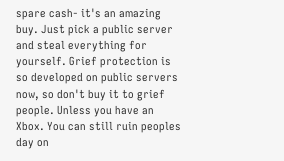spare cash- it's an amazing buy. Just pick a public server and steal everything for yourself. Grief protection is so developed on public servers now, so don't buy it to grief people. Unless you have an Xbox. You can still ruin peoples day on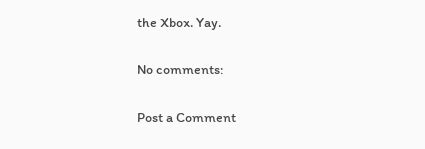the Xbox. Yay.

No comments:

Post a Comment